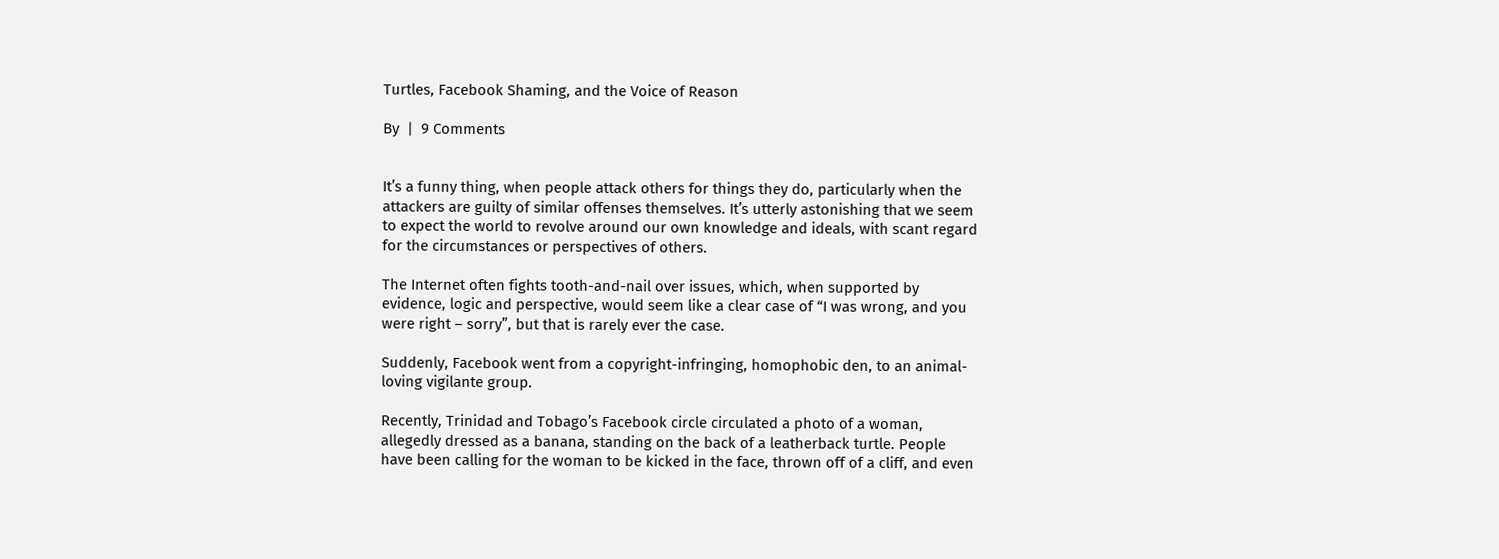Turtles, Facebook Shaming, and the Voice of Reason

By  |  9 Comments


It’s a funny thing, when people attack others for things they do, particularly when the attackers are guilty of similar offenses themselves. It’s utterly astonishing that we seem to expect the world to revolve around our own knowledge and ideals, with scant regard for the circumstances or perspectives of others.

The Internet often fights tooth-and-nail over issues, which, when supported by evidence, logic and perspective, would seem like a clear case of “I was wrong, and you were right – sorry”, but that is rarely ever the case.

Suddenly, Facebook went from a copyright-infringing, homophobic den, to an animal-loving vigilante group.

Recently, Trinidad and Tobago’s Facebook circle circulated a photo of a woman, allegedly dressed as a banana, standing on the back of a leatherback turtle. People have been calling for the woman to be kicked in the face, thrown off of a cliff, and even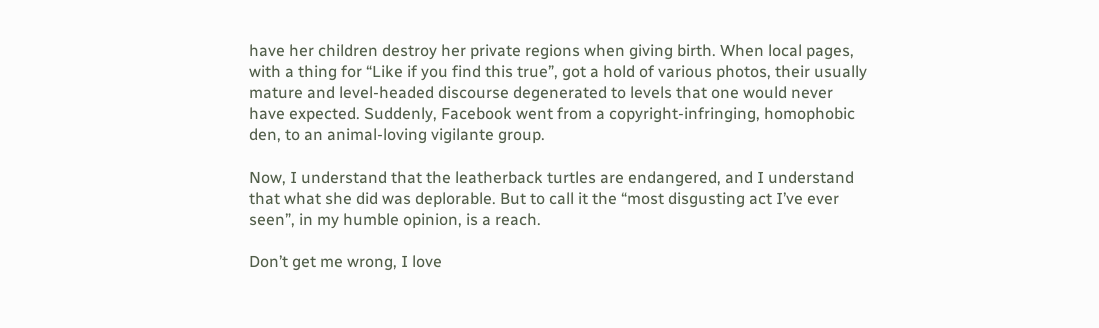have her children destroy her private regions when giving birth. When local pages, with a thing for “Like if you find this true”, got a hold of various photos, their usually mature and level-headed discourse degenerated to levels that one would never have expected. Suddenly, Facebook went from a copyright-infringing, homophobic den, to an animal-loving vigilante group.

Now, I understand that the leatherback turtles are endangered, and I understand that what she did was deplorable. But to call it the “most disgusting act I’ve ever seen”, in my humble opinion, is a reach.

Don’t get me wrong, I love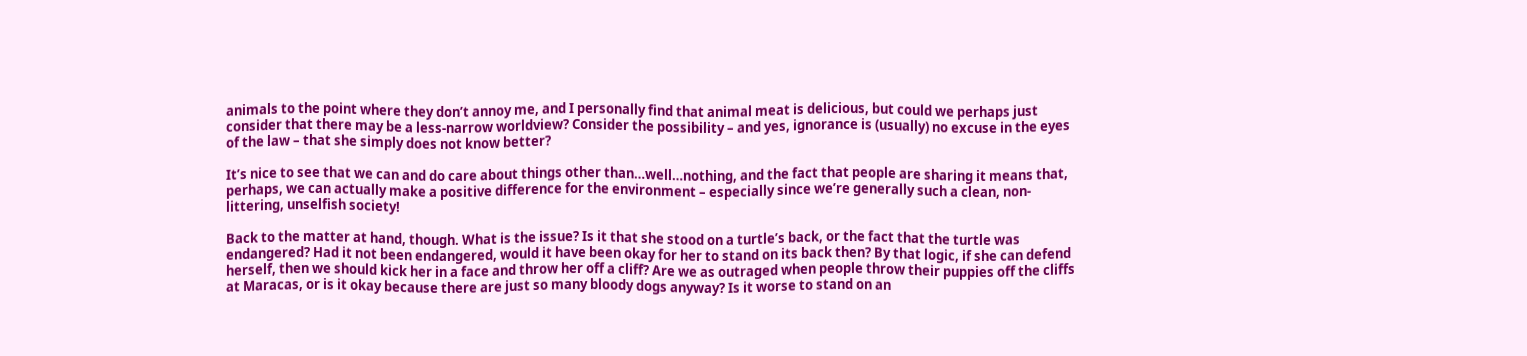animals to the point where they don’t annoy me, and I personally find that animal meat is delicious, but could we perhaps just consider that there may be a less-narrow worldview? Consider the possibility – and yes, ignorance is (usually) no excuse in the eyes of the law – that she simply does not know better?

It’s nice to see that we can and do care about things other than…well…nothing, and the fact that people are sharing it means that, perhaps, we can actually make a positive difference for the environment – especially since we’re generally such a clean, non-littering, unselfish society!

Back to the matter at hand, though. What is the issue? Is it that she stood on a turtle’s back, or the fact that the turtle was endangered? Had it not been endangered, would it have been okay for her to stand on its back then? By that logic, if she can defend herself, then we should kick her in a face and throw her off a cliff? Are we as outraged when people throw their puppies off the cliffs at Maracas, or is it okay because there are just so many bloody dogs anyway? Is it worse to stand on an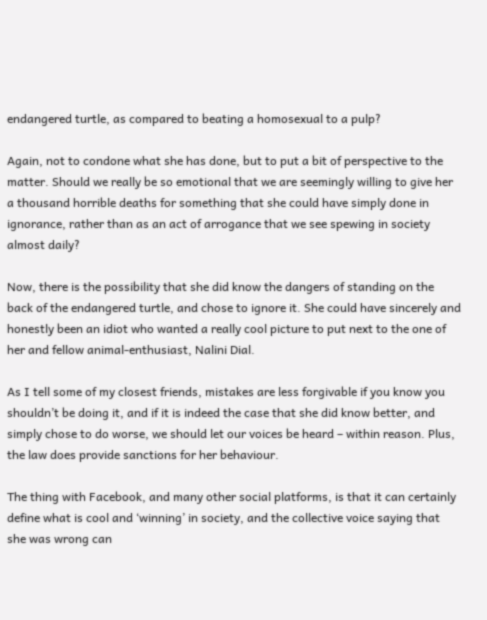endangered turtle, as compared to beating a homosexual to a pulp?

Again, not to condone what she has done, but to put a bit of perspective to the matter. Should we really be so emotional that we are seemingly willing to give her a thousand horrible deaths for something that she could have simply done in ignorance, rather than as an act of arrogance that we see spewing in society almost daily?

Now, there is the possibility that she did know the dangers of standing on the back of the endangered turtle, and chose to ignore it. She could have sincerely and honestly been an idiot who wanted a really cool picture to put next to the one of her and fellow animal-enthusiast, Nalini Dial.

As I tell some of my closest friends, mistakes are less forgivable if you know you shouldn’t be doing it, and if it is indeed the case that she did know better, and simply chose to do worse, we should let our voices be heard – within reason. Plus, the law does provide sanctions for her behaviour.

The thing with Facebook, and many other social platforms, is that it can certainly define what is cool and ‘winning’ in society, and the collective voice saying that she was wrong can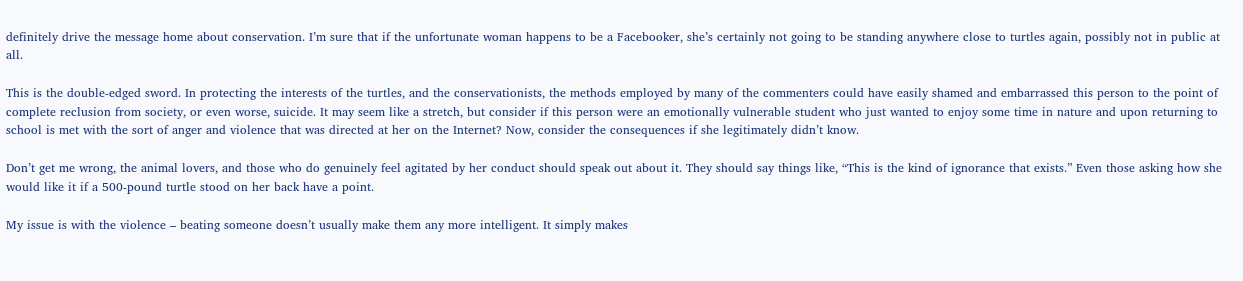definitely drive the message home about conservation. I’m sure that if the unfortunate woman happens to be a Facebooker, she’s certainly not going to be standing anywhere close to turtles again, possibly not in public at all.

This is the double-edged sword. In protecting the interests of the turtles, and the conservationists, the methods employed by many of the commenters could have easily shamed and embarrassed this person to the point of complete reclusion from society, or even worse, suicide. It may seem like a stretch, but consider if this person were an emotionally vulnerable student who just wanted to enjoy some time in nature and upon returning to school is met with the sort of anger and violence that was directed at her on the Internet? Now, consider the consequences if she legitimately didn’t know.

Don’t get me wrong, the animal lovers, and those who do genuinely feel agitated by her conduct should speak out about it. They should say things like, “This is the kind of ignorance that exists.” Even those asking how she would like it if a 500-pound turtle stood on her back have a point.

My issue is with the violence – beating someone doesn’t usually make them any more intelligent. It simply makes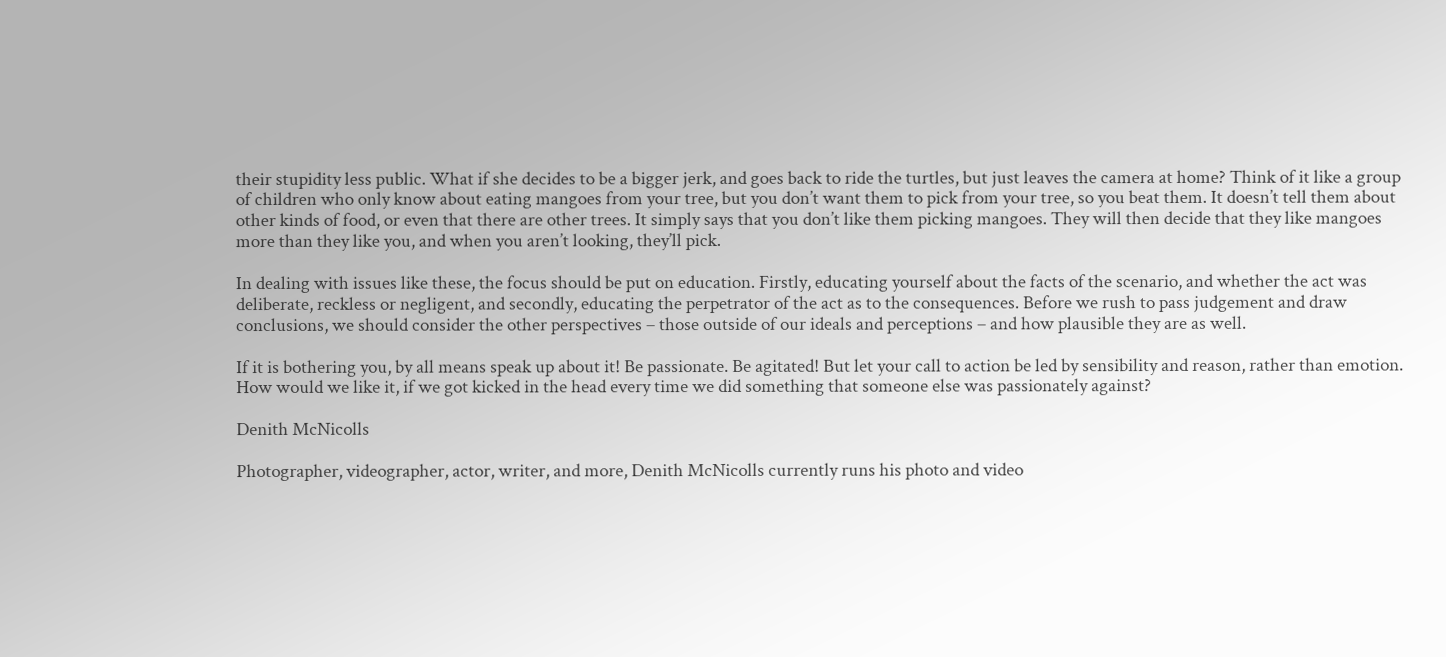their stupidity less public. What if she decides to be a bigger jerk, and goes back to ride the turtles, but just leaves the camera at home? Think of it like a group of children who only know about eating mangoes from your tree, but you don’t want them to pick from your tree, so you beat them. It doesn’t tell them about other kinds of food, or even that there are other trees. It simply says that you don’t like them picking mangoes. They will then decide that they like mangoes more than they like you, and when you aren’t looking, they’ll pick.

In dealing with issues like these, the focus should be put on education. Firstly, educating yourself about the facts of the scenario, and whether the act was deliberate, reckless or negligent, and secondly, educating the perpetrator of the act as to the consequences. Before we rush to pass judgement and draw conclusions, we should consider the other perspectives – those outside of our ideals and perceptions – and how plausible they are as well.

If it is bothering you, by all means speak up about it! Be passionate. Be agitated! But let your call to action be led by sensibility and reason, rather than emotion. How would we like it, if we got kicked in the head every time we did something that someone else was passionately against?

Denith McNicolls

Photographer, videographer, actor, writer, and more, Denith McNicolls currently runs his photo and video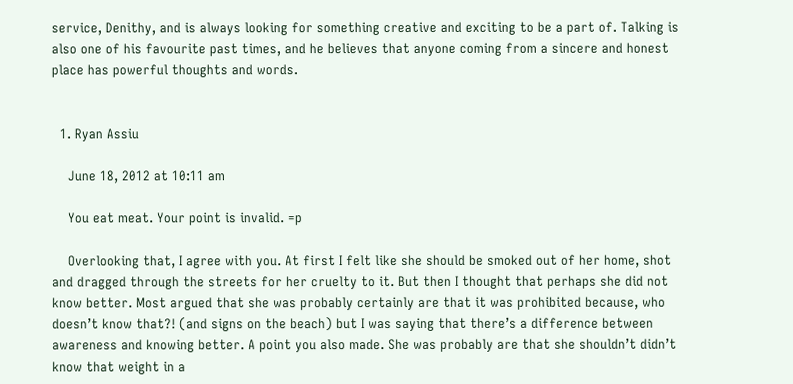service, Denithy, and is always looking for something creative and exciting to be a part of. Talking is also one of his favourite past times, and he believes that anyone coming from a sincere and honest place has powerful thoughts and words.


  1. Ryan Assiu

    June 18, 2012 at 10:11 am

    You eat meat. Your point is invalid. =p

    Overlooking that, I agree with you. At first I felt like she should be smoked out of her home, shot and dragged through the streets for her cruelty to it. But then I thought that perhaps she did not know better. Most argued that she was probably certainly are that it was prohibited because, who doesn’t know that?! (and signs on the beach) but I was saying that there’s a difference between awareness and knowing better. A point you also made. She was probably are that she shouldn’t didn’t know that weight in a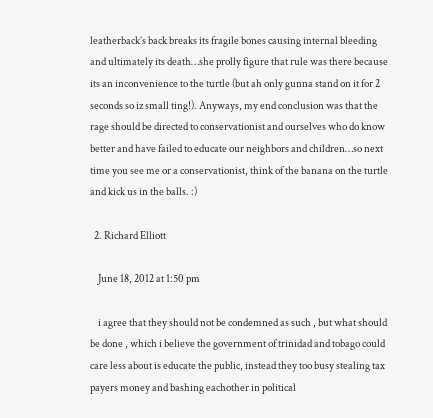leatherback’s back breaks its fragile bones causing internal bleeding and ultimately its death…she prolly figure that rule was there because its an inconvenience to the turtle (but ah only gunna stand on it for 2 seconds so iz small ting!). Anyways, my end conclusion was that the rage should be directed to conservationist and ourselves who do know better and have failed to educate our neighbors and children…so next time you see me or a conservationist, think of the banana on the turtle and kick us in the balls. :)

  2. Richard Elliott

    June 18, 2012 at 1:50 pm

    i agree that they should not be condemned as such , but what should be done , which i believe the government of trinidad and tobago could care less about is educate the public, instead they too busy stealing tax payers money and bashing eachother in political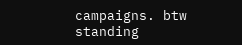campaigns. btw standing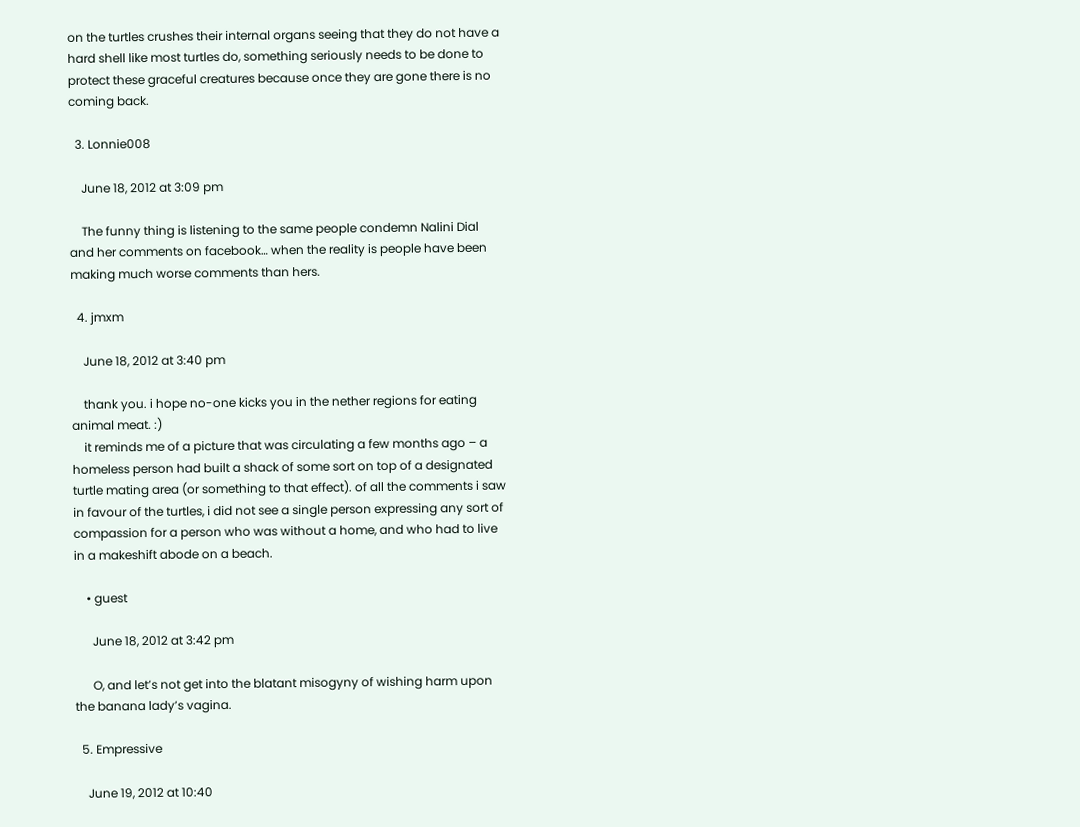on the turtles crushes their internal organs seeing that they do not have a hard shell like most turtles do, something seriously needs to be done to protect these graceful creatures because once they are gone there is no coming back.

  3. Lonnie008

    June 18, 2012 at 3:09 pm

    The funny thing is listening to the same people condemn Nalini Dial and her comments on facebook… when the reality is people have been making much worse comments than hers.

  4. jmxm

    June 18, 2012 at 3:40 pm

    thank you. i hope no-one kicks you in the nether regions for eating animal meat. :)
    it reminds me of a picture that was circulating a few months ago – a homeless person had built a shack of some sort on top of a designated turtle mating area (or something to that effect). of all the comments i saw in favour of the turtles, i did not see a single person expressing any sort of compassion for a person who was without a home, and who had to live in a makeshift abode on a beach.

    • guest

      June 18, 2012 at 3:42 pm

      O, and let’s not get into the blatant misogyny of wishing harm upon the banana lady’s vagina.

  5. Empressive

    June 19, 2012 at 10:40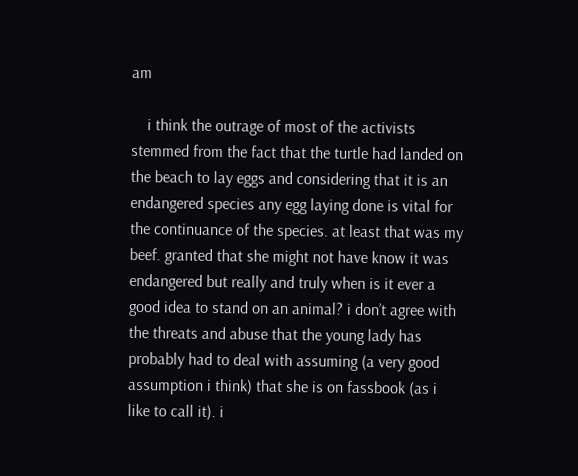am

    i think the outrage of most of the activists stemmed from the fact that the turtle had landed on the beach to lay eggs and considering that it is an endangered species any egg laying done is vital for the continuance of the species. at least that was my beef. granted that she might not have know it was endangered but really and truly when is it ever a good idea to stand on an animal? i don’t agree with the threats and abuse that the young lady has probably had to deal with assuming (a very good assumption i think) that she is on fassbook (as i like to call it). i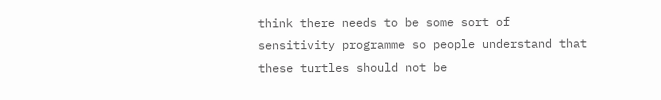think there needs to be some sort of sensitivity programme so people understand that these turtles should not be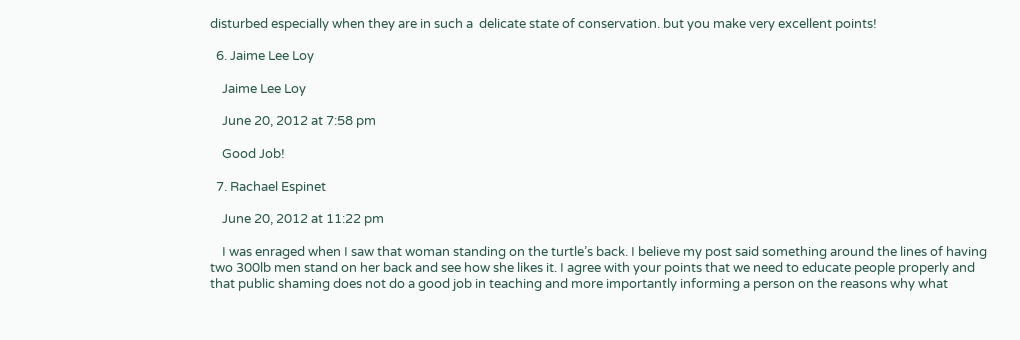disturbed especially when they are in such a  delicate state of conservation. but you make very excellent points!

  6. Jaime Lee Loy

    Jaime Lee Loy

    June 20, 2012 at 7:58 pm

    Good Job!

  7. Rachael Espinet

    June 20, 2012 at 11:22 pm

    I was enraged when I saw that woman standing on the turtle’s back. I believe my post said something around the lines of having two 300lb men stand on her back and see how she likes it. I agree with your points that we need to educate people properly and that public shaming does not do a good job in teaching and more importantly informing a person on the reasons why what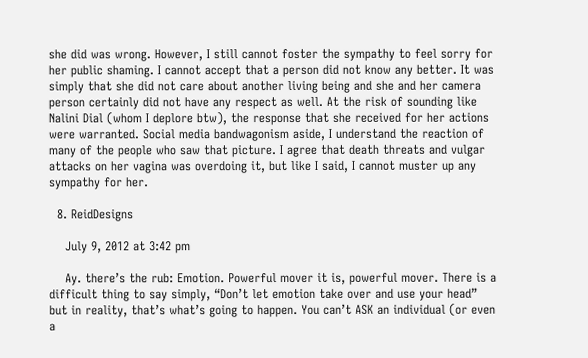she did was wrong. However, I still cannot foster the sympathy to feel sorry for her public shaming. I cannot accept that a person did not know any better. It was simply that she did not care about another living being and she and her camera person certainly did not have any respect as well. At the risk of sounding like Nalini Dial (whom I deplore btw), the response that she received for her actions were warranted. Social media bandwagonism aside, I understand the reaction of many of the people who saw that picture. I agree that death threats and vulgar attacks on her vagina was overdoing it, but like I said, I cannot muster up any sympathy for her.

  8. ReidDesigns

    July 9, 2012 at 3:42 pm

    Ay. there’s the rub: Emotion. Powerful mover it is, powerful mover. There is a difficult thing to say simply, “Don’t let emotion take over and use your head” but in reality, that’s what’s going to happen. You can’t ASK an individual (or even a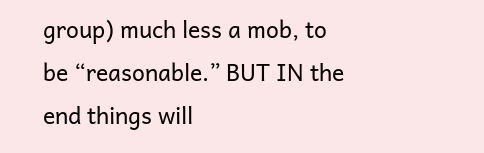group) much less a mob, to be “reasonable.” BUT IN the end things will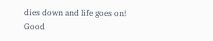dies down and life goes on! Good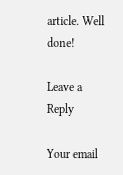article. Well done!

Leave a Reply

Your email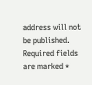address will not be published. Required fields are marked *